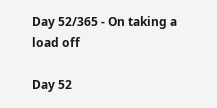Day 52/365 - On taking a load off

Day 52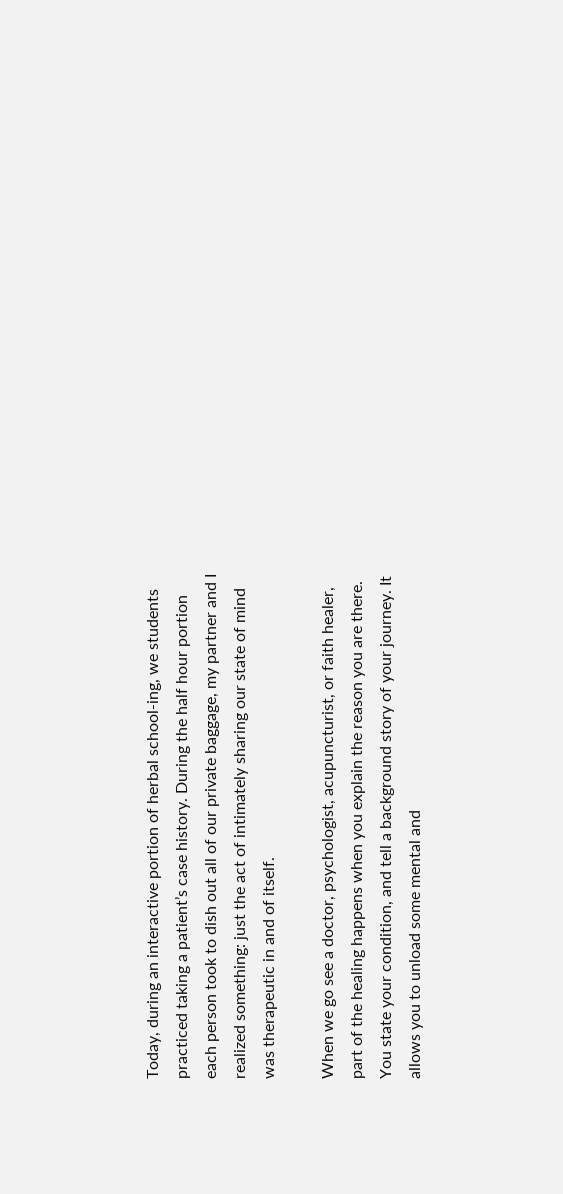Today, during an interactive portion of herbal school-ing, we students practiced taking a patient’s case history. During the half hour portion each person took to dish out all of our private baggage, my partner and I realized something: just the act of intimately sharing our state of mind was therapeutic in and of itself.

When we go see a doctor, psychologist, acupuncturist, or faith healer, part of the healing happens when you explain the reason you are there. You state your condition, and tell a background story of your journey. It allows you to unload some mental and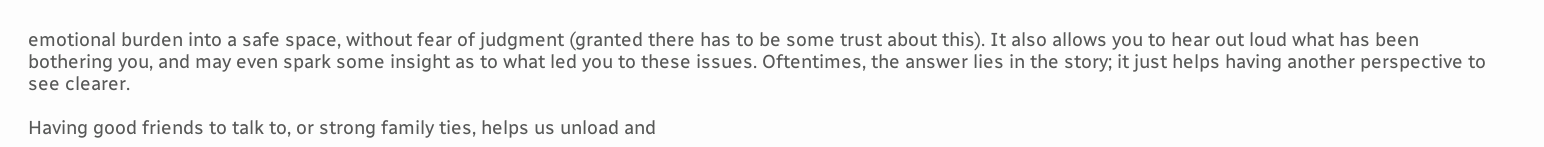emotional burden into a safe space, without fear of judgment (granted there has to be some trust about this). It also allows you to hear out loud what has been bothering you, and may even spark some insight as to what led you to these issues. Oftentimes, the answer lies in the story; it just helps having another perspective to see clearer.

Having good friends to talk to, or strong family ties, helps us unload and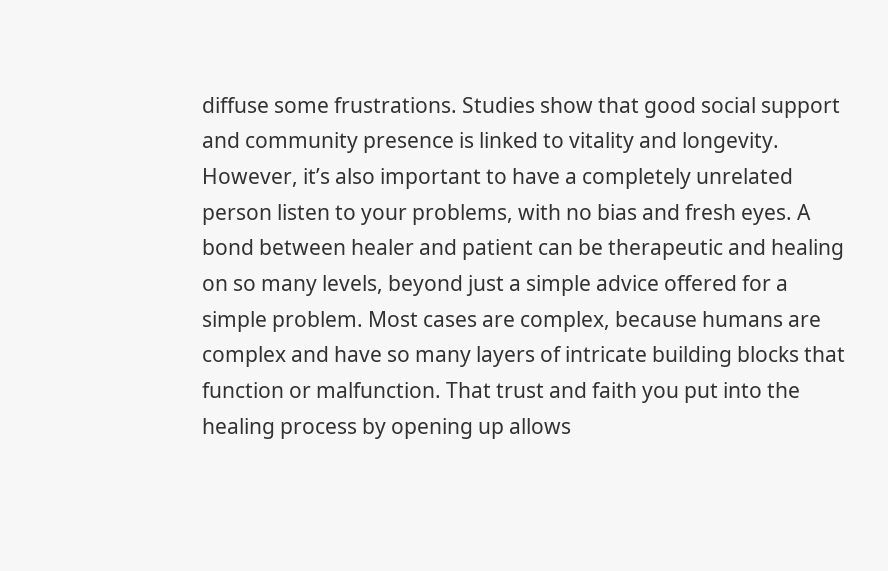diffuse some frustrations. Studies show that good social support and community presence is linked to vitality and longevity. However, it’s also important to have a completely unrelated person listen to your problems, with no bias and fresh eyes. A bond between healer and patient can be therapeutic and healing on so many levels, beyond just a simple advice offered for a simple problem. Most cases are complex, because humans are complex and have so many layers of intricate building blocks that function or malfunction. That trust and faith you put into the healing process by opening up allows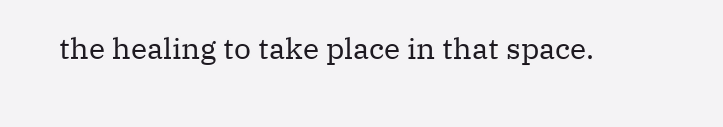the healing to take place in that space.